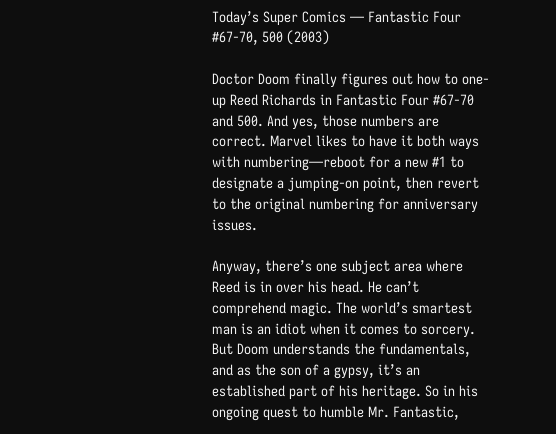Today’s Super Comics — Fantastic Four #67-70, 500 (2003)

Doctor Doom finally figures out how to one-up Reed Richards in Fantastic Four #67-70 and 500. And yes, those numbers are correct. Marvel likes to have it both ways with numbering—reboot for a new #1 to designate a jumping-on point, then revert to the original numbering for anniversary issues.

Anyway, there’s one subject area where Reed is in over his head. He can’t comprehend magic. The world’s smartest man is an idiot when it comes to sorcery. But Doom understands the fundamentals, and as the son of a gypsy, it’s an established part of his heritage. So in his ongoing quest to humble Mr. Fantastic,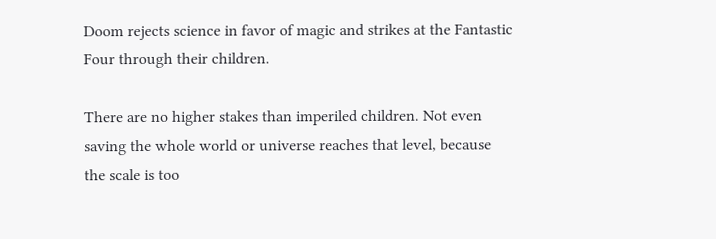Doom rejects science in favor of magic and strikes at the Fantastic Four through their children.

There are no higher stakes than imperiled children. Not even saving the whole world or universe reaches that level, because the scale is too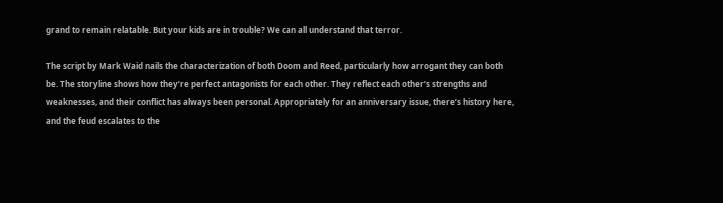grand to remain relatable. But your kids are in trouble? We can all understand that terror.

The script by Mark Waid nails the characterization of both Doom and Reed, particularly how arrogant they can both be. The storyline shows how they’re perfect antagonists for each other. They reflect each other’s strengths and weaknesses, and their conflict has always been personal. Appropriately for an anniversary issue, there’s history here, and the feud escalates to the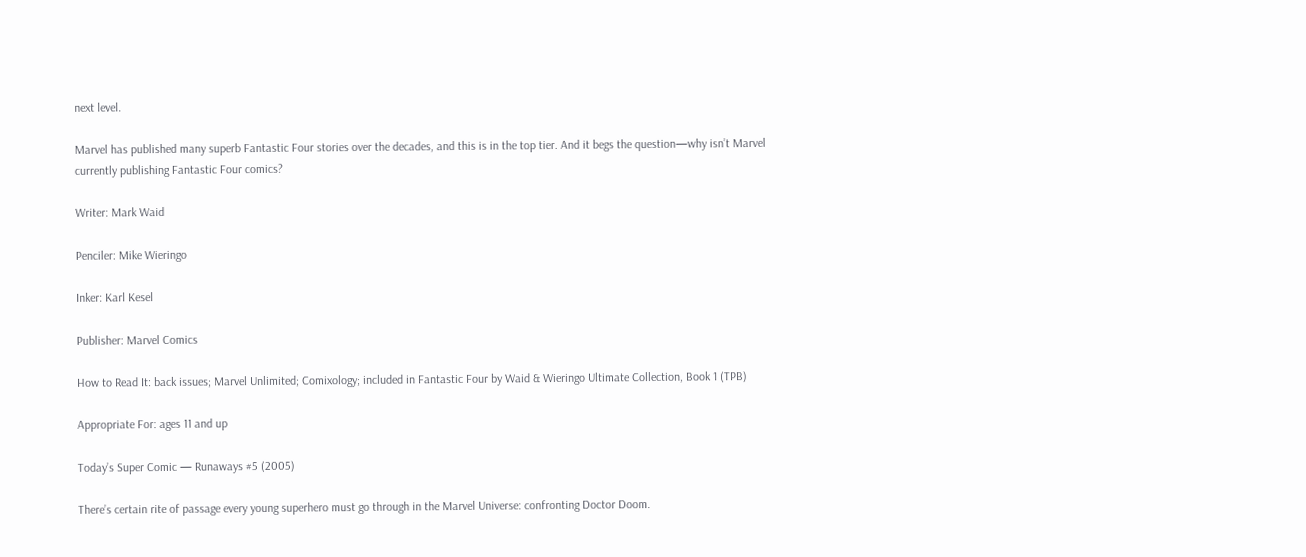next level.

Marvel has published many superb Fantastic Four stories over the decades, and this is in the top tier. And it begs the question—why isn’t Marvel currently publishing Fantastic Four comics?

Writer: Mark Waid

Penciler: Mike Wieringo

Inker: Karl Kesel

Publisher: Marvel Comics

How to Read It: back issues; Marvel Unlimited; Comixology; included in Fantastic Four by Waid & Wieringo Ultimate Collection, Book 1 (TPB)

Appropriate For: ages 11 and up

Today’s Super Comic — Runaways #5 (2005)

There’s certain rite of passage every young superhero must go through in the Marvel Universe: confronting Doctor Doom.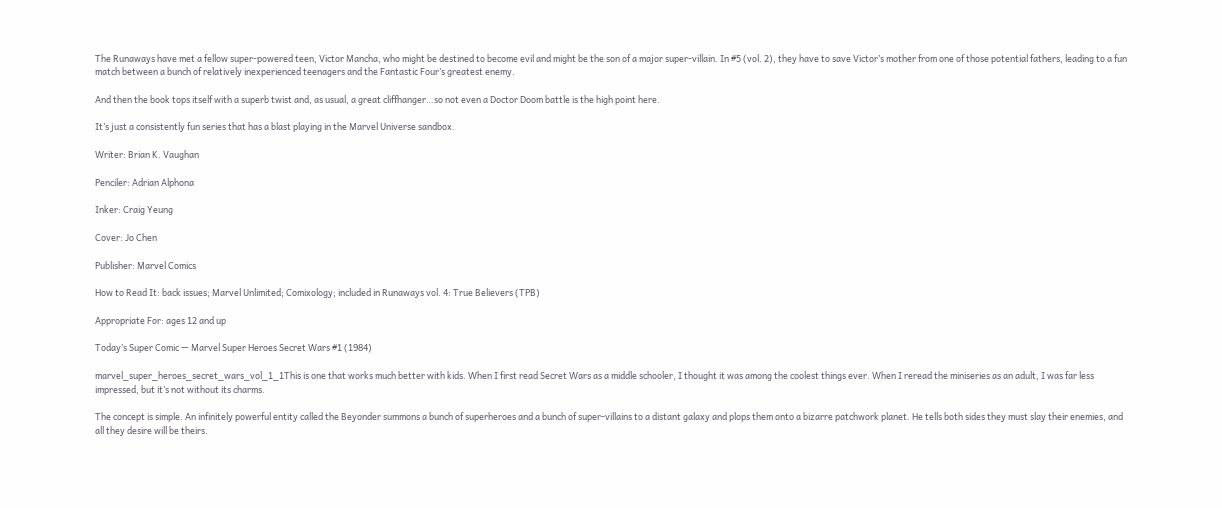The Runaways have met a fellow super-powered teen, Victor Mancha, who might be destined to become evil and might be the son of a major super-villain. In #5 (vol. 2), they have to save Victor’s mother from one of those potential fathers, leading to a fun match between a bunch of relatively inexperienced teenagers and the Fantastic Four’s greatest enemy.

And then the book tops itself with a superb twist and, as usual, a great cliffhanger…so not even a Doctor Doom battle is the high point here.

It’s just a consistently fun series that has a blast playing in the Marvel Universe sandbox.

Writer: Brian K. Vaughan

Penciler: Adrian Alphona

Inker: Craig Yeung

Cover: Jo Chen

Publisher: Marvel Comics

How to Read It: back issues; Marvel Unlimited; Comixology; included in Runaways vol. 4: True Believers (TPB)

Appropriate For: ages 12 and up

Today’s Super Comic — Marvel Super Heroes Secret Wars #1 (1984)

marvel_super_heroes_secret_wars_vol_1_1This is one that works much better with kids. When I first read Secret Wars as a middle schooler, I thought it was among the coolest things ever. When I reread the miniseries as an adult, I was far less impressed, but it’s not without its charms.

The concept is simple. An infinitely powerful entity called the Beyonder summons a bunch of superheroes and a bunch of super-villains to a distant galaxy and plops them onto a bizarre patchwork planet. He tells both sides they must slay their enemies, and all they desire will be theirs.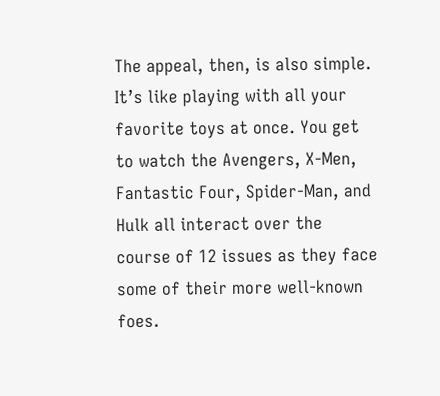The appeal, then, is also simple. It’s like playing with all your favorite toys at once. You get to watch the Avengers, X-Men, Fantastic Four, Spider-Man, and Hulk all interact over the course of 12 issues as they face some of their more well-known foes.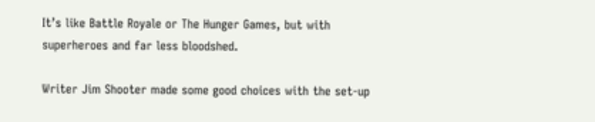It’s like Battle Royale or The Hunger Games, but with superheroes and far less bloodshed.

Writer Jim Shooter made some good choices with the set-up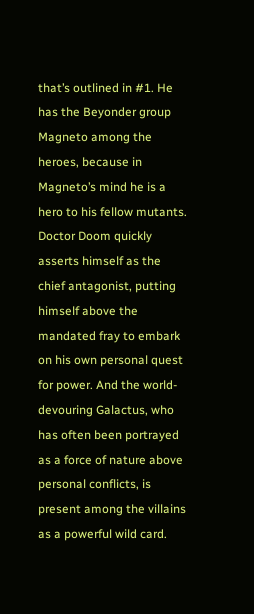that’s outlined in #1. He has the Beyonder group Magneto among the heroes, because in Magneto’s mind he is a hero to his fellow mutants. Doctor Doom quickly asserts himself as the chief antagonist, putting himself above the mandated fray to embark on his own personal quest for power. And the world-devouring Galactus, who has often been portrayed as a force of nature above personal conflicts, is present among the villains as a powerful wild card.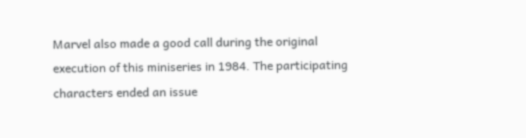Marvel also made a good call during the original execution of this miniseries in 1984. The participating characters ended an issue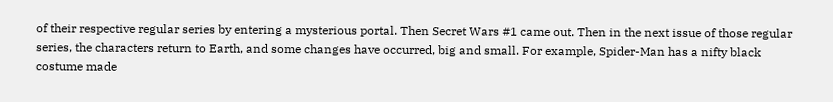of their respective regular series by entering a mysterious portal. Then Secret Wars #1 came out. Then in the next issue of those regular series, the characters return to Earth, and some changes have occurred, big and small. For example, Spider-Man has a nifty black costume made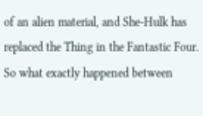of an alien material, and She-Hulk has replaced the Thing in the Fantastic Four. So what exactly happened between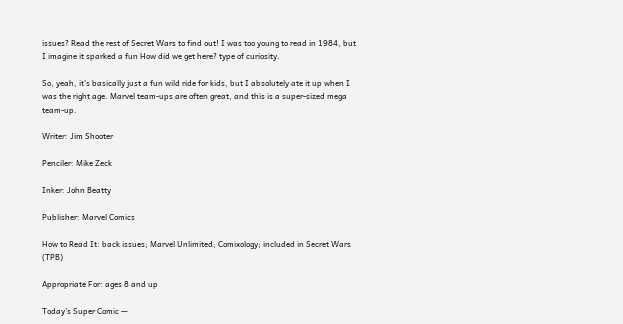issues? Read the rest of Secret Wars to find out! I was too young to read in 1984, but I imagine it sparked a fun How did we get here? type of curiosity.

So, yeah, it’s basically just a fun wild ride for kids, but I absolutely ate it up when I was the right age. Marvel team-ups are often great, and this is a super-sized mega team-up.

Writer: Jim Shooter

Penciler: Mike Zeck

Inker: John Beatty

Publisher: Marvel Comics

How to Read It: back issues; Marvel Unlimited; Comixology; included in Secret Wars (TPB)

Appropriate For: ages 8 and up

Today’s Super Comic —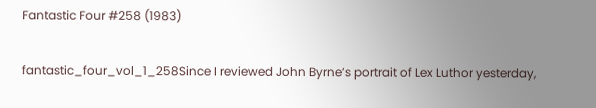Fantastic Four #258 (1983)

fantastic_four_vol_1_258Since I reviewed John Byrne’s portrait of Lex Luthor yesterday,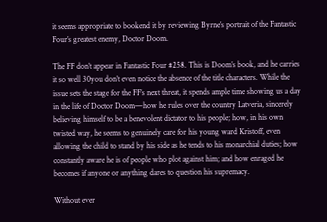it seems appropriate to bookend it by reviewing Byrne’s portrait of the Fantastic Four’s greatest enemy, Doctor Doom.

The FF don’t appear in Fantastic Four #258. This is Doom’s book, and he carries it so well 30you don’t even notice the absence of the title characters. While the issue sets the stage for the FF’s next threat, it spends ample time showing us a day in the life of Doctor Doom—how he rules over the country Latveria, sincerely believing himself to be a benevolent dictator to his people; how, in his own twisted way, he seems to genuinely care for his young ward Kristoff, even allowing the child to stand by his side as he tends to his monarchial duties; how constantly aware he is of people who plot against him; and how enraged he becomes if anyone or anything dares to question his supremacy.

Without ever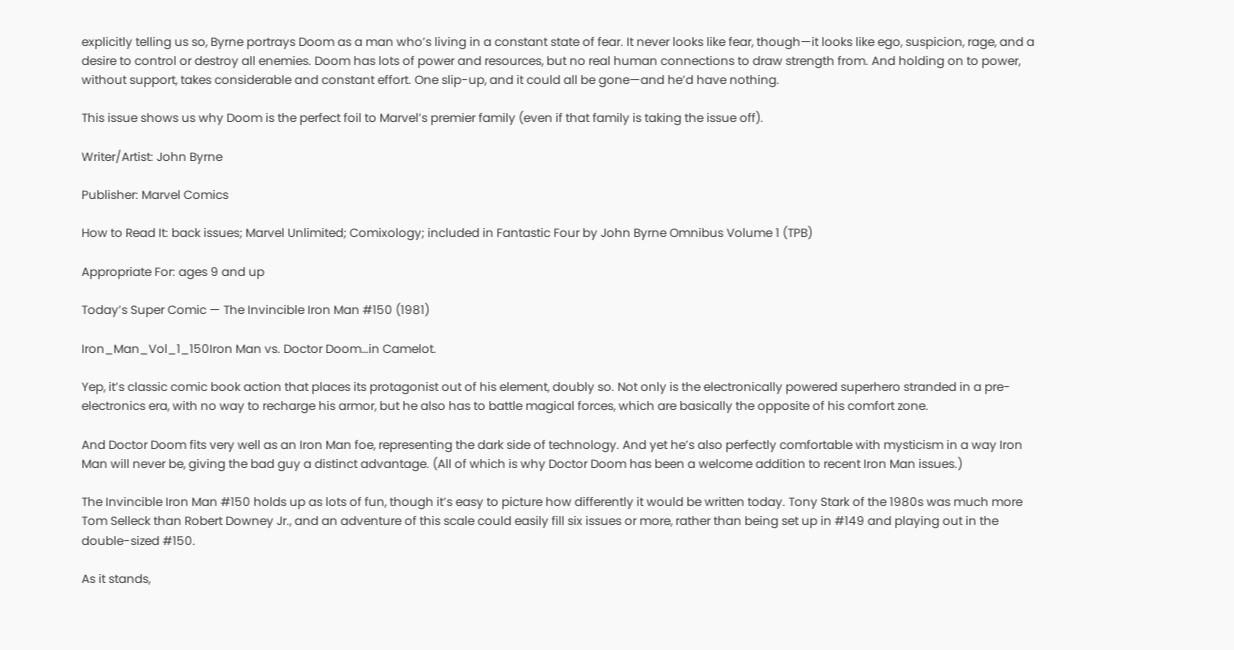explicitly telling us so, Byrne portrays Doom as a man who’s living in a constant state of fear. It never looks like fear, though—it looks like ego, suspicion, rage, and a desire to control or destroy all enemies. Doom has lots of power and resources, but no real human connections to draw strength from. And holding on to power, without support, takes considerable and constant effort. One slip-up, and it could all be gone—and he’d have nothing.

This issue shows us why Doom is the perfect foil to Marvel’s premier family (even if that family is taking the issue off).

Writer/Artist: John Byrne

Publisher: Marvel Comics

How to Read It: back issues; Marvel Unlimited; Comixology; included in Fantastic Four by John Byrne Omnibus Volume 1 (TPB)

Appropriate For: ages 9 and up

Today’s Super Comic — The Invincible Iron Man #150 (1981)

Iron_Man_Vol_1_150Iron Man vs. Doctor Doom…in Camelot.

Yep, it’s classic comic book action that places its protagonist out of his element, doubly so. Not only is the electronically powered superhero stranded in a pre-electronics era, with no way to recharge his armor, but he also has to battle magical forces, which are basically the opposite of his comfort zone.

And Doctor Doom fits very well as an Iron Man foe, representing the dark side of technology. And yet he’s also perfectly comfortable with mysticism in a way Iron Man will never be, giving the bad guy a distinct advantage. (All of which is why Doctor Doom has been a welcome addition to recent Iron Man issues.)

The Invincible Iron Man #150 holds up as lots of fun, though it’s easy to picture how differently it would be written today. Tony Stark of the 1980s was much more Tom Selleck than Robert Downey Jr., and an adventure of this scale could easily fill six issues or more, rather than being set up in #149 and playing out in the double-sized #150.

As it stands,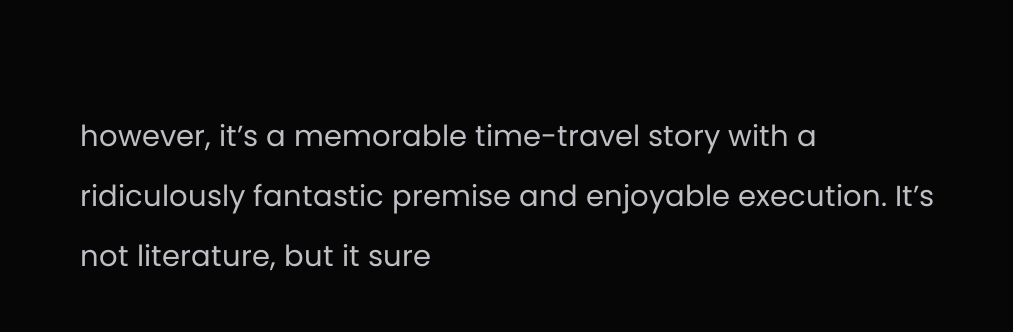however, it’s a memorable time-travel story with a ridiculously fantastic premise and enjoyable execution. It’s not literature, but it sure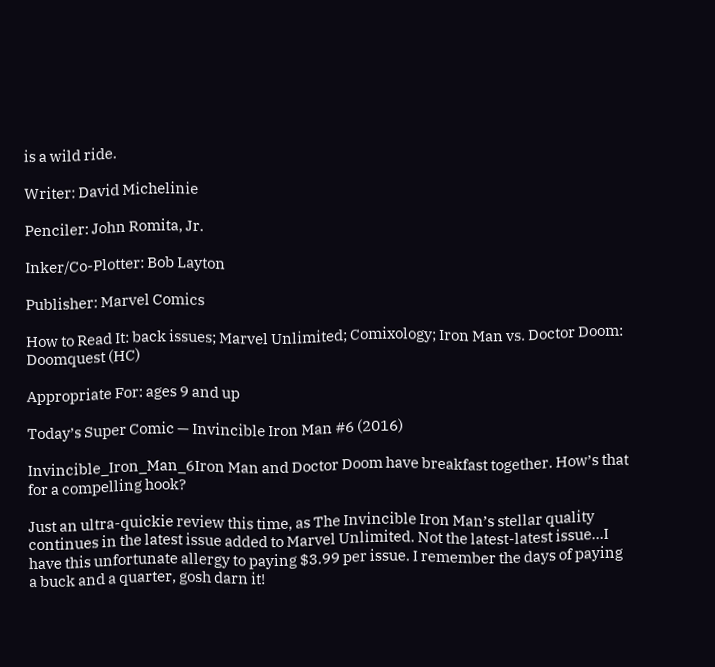is a wild ride.

Writer: David Michelinie

Penciler: John Romita, Jr.

Inker/Co-Plotter: Bob Layton

Publisher: Marvel Comics

How to Read It: back issues; Marvel Unlimited; Comixology; Iron Man vs. Doctor Doom: Doomquest (HC)

Appropriate For: ages 9 and up

Today’s Super Comic — Invincible Iron Man #6 (2016)

Invincible_Iron_Man_6Iron Man and Doctor Doom have breakfast together. How’s that for a compelling hook?

Just an ultra-quickie review this time, as The Invincible Iron Man’s stellar quality continues in the latest issue added to Marvel Unlimited. Not the latest-latest issue…I have this unfortunate allergy to paying $3.99 per issue. I remember the days of paying a buck and a quarter, gosh darn it!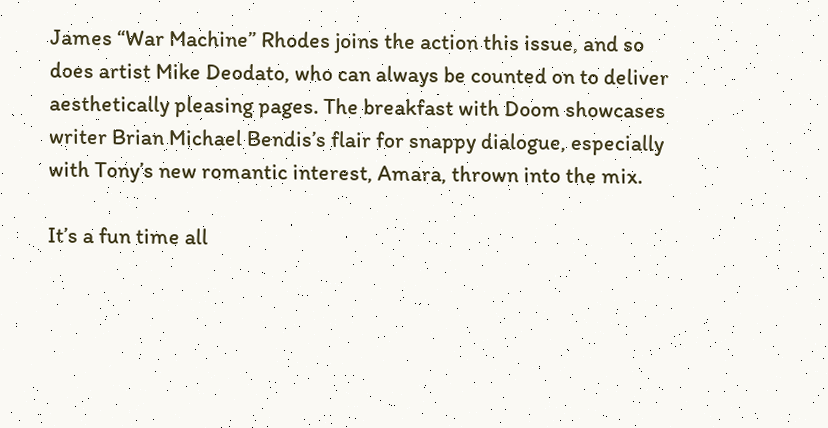James “War Machine” Rhodes joins the action this issue, and so does artist Mike Deodato, who can always be counted on to deliver aesthetically pleasing pages. The breakfast with Doom showcases writer Brian Michael Bendis’s flair for snappy dialogue, especially with Tony’s new romantic interest, Amara, thrown into the mix.

It’s a fun time all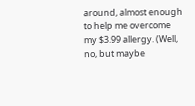around, almost enough to help me overcome my $3.99 allergy. (Well, no, but maybe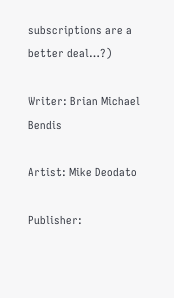subscriptions are a better deal…?)

Writer: Brian Michael Bendis

Artist: Mike Deodato

Publisher: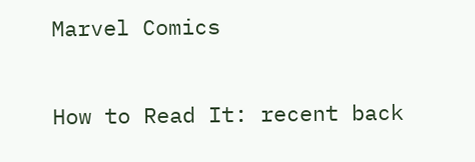Marvel Comics

How to Read It: recent back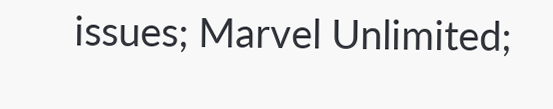issues; Marvel Unlimited;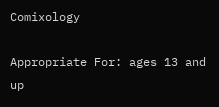Comixology

Appropriate For: ages 13 and up